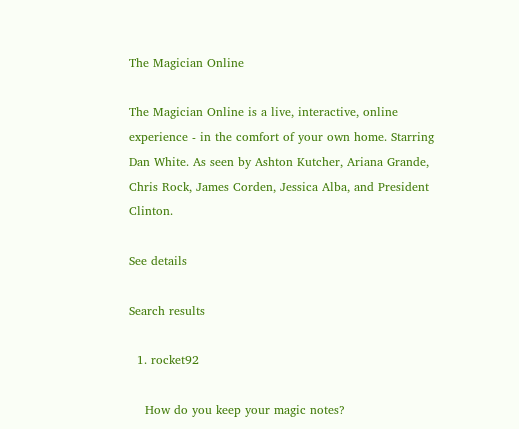The Magician Online

The Magician Online is a live, interactive, online experience - in the comfort of your own home. Starring Dan White. As seen by Ashton Kutcher, Ariana Grande, Chris Rock, James Corden, Jessica Alba, and President Clinton.

See details

Search results

  1. rocket92

    How do you keep your magic notes?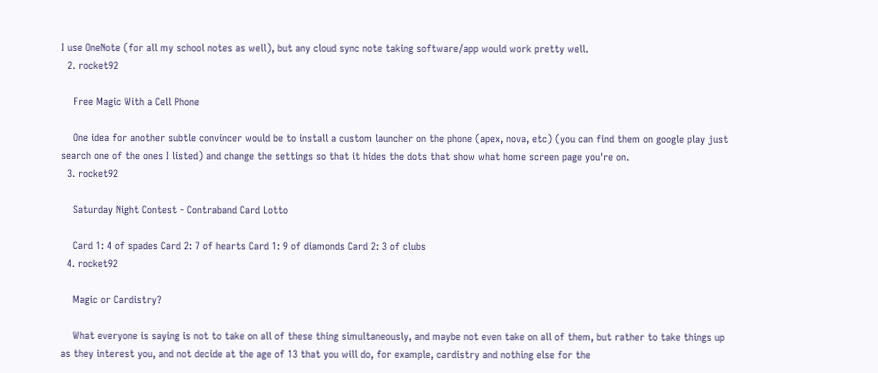I use OneNote (for all my school notes as well), but any cloud sync note taking software/app would work pretty well.
  2. rocket92

    Free Magic With a Cell Phone

    One idea for another subtle convincer would be to install a custom launcher on the phone (apex, nova, etc) (you can find them on google play just search one of the ones I listed) and change the settings so that it hides the dots that show what home screen page you're on.
  3. rocket92

    Saturday Night Contest - Contraband Card Lotto

    Card 1: 4 of spades Card 2: 7 of hearts Card 1: 9 of diamonds Card 2: 3 of clubs
  4. rocket92

    Magic or Cardistry?

    What everyone is saying is not to take on all of these thing simultaneously, and maybe not even take on all of them, but rather to take things up as they interest you, and not decide at the age of 13 that you will do, for example, cardistry and nothing else for the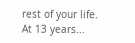rest of your life. At 13 years...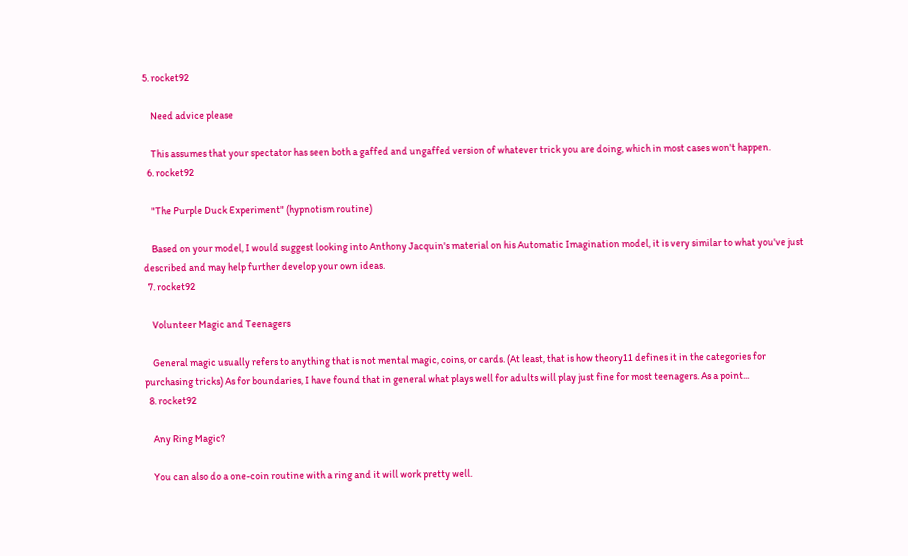5. rocket92

    Need advice please

    This assumes that your spectator has seen both a gaffed and ungaffed version of whatever trick you are doing, which in most cases won't happen.
  6. rocket92

    "The Purple Duck Experiment" (hypnotism routine)

    Based on your model, I would suggest looking into Anthony Jacquin's material on his Automatic Imagination model, it is very similar to what you've just described and may help further develop your own ideas.
  7. rocket92

    Volunteer Magic and Teenagers

    General magic usually refers to anything that is not mental magic, coins, or cards. (At least, that is how theory11 defines it in the categories for purchasing tricks) As for boundaries, I have found that in general what plays well for adults will play just fine for most teenagers. As a point...
  8. rocket92

    Any Ring Magic?

    You can also do a one-coin routine with a ring and it will work pretty well.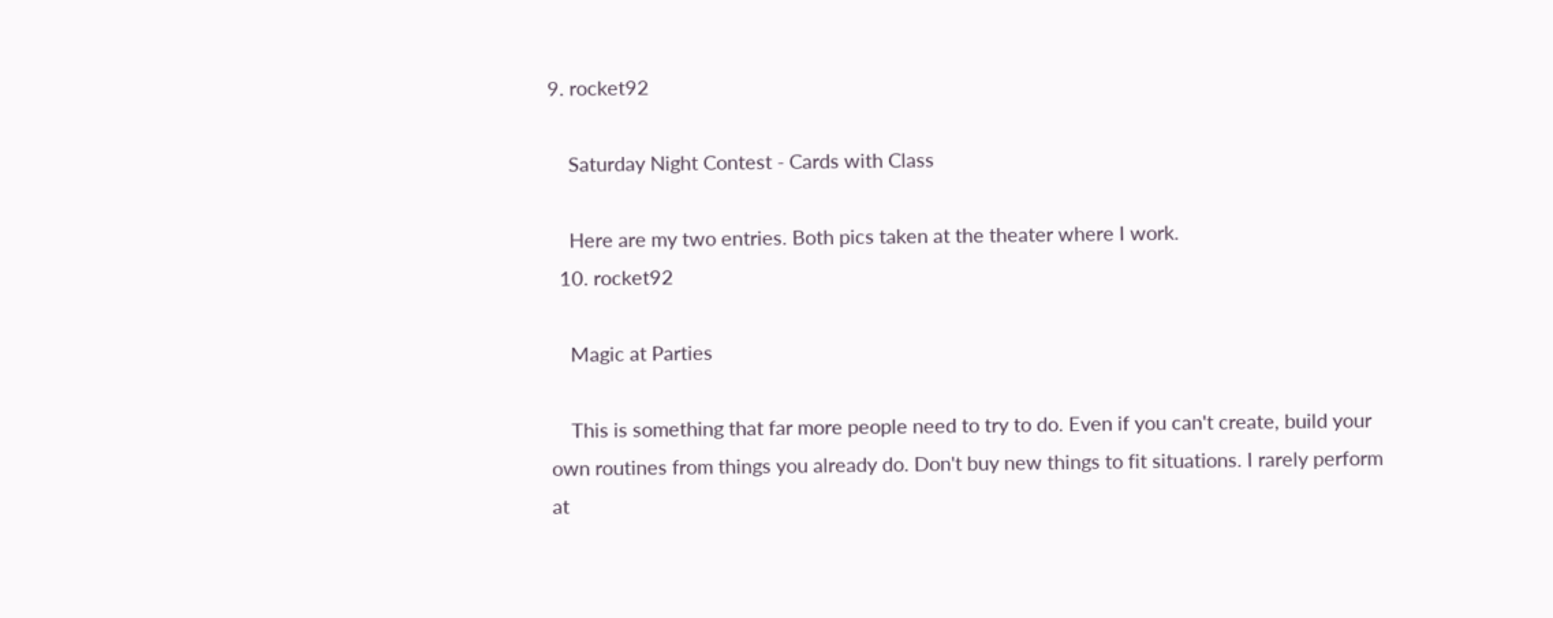9. rocket92

    Saturday Night Contest - Cards with Class

    Here are my two entries. Both pics taken at the theater where I work.
  10. rocket92

    Magic at Parties

    This is something that far more people need to try to do. Even if you can't create, build your own routines from things you already do. Don't buy new things to fit situations. I rarely perform at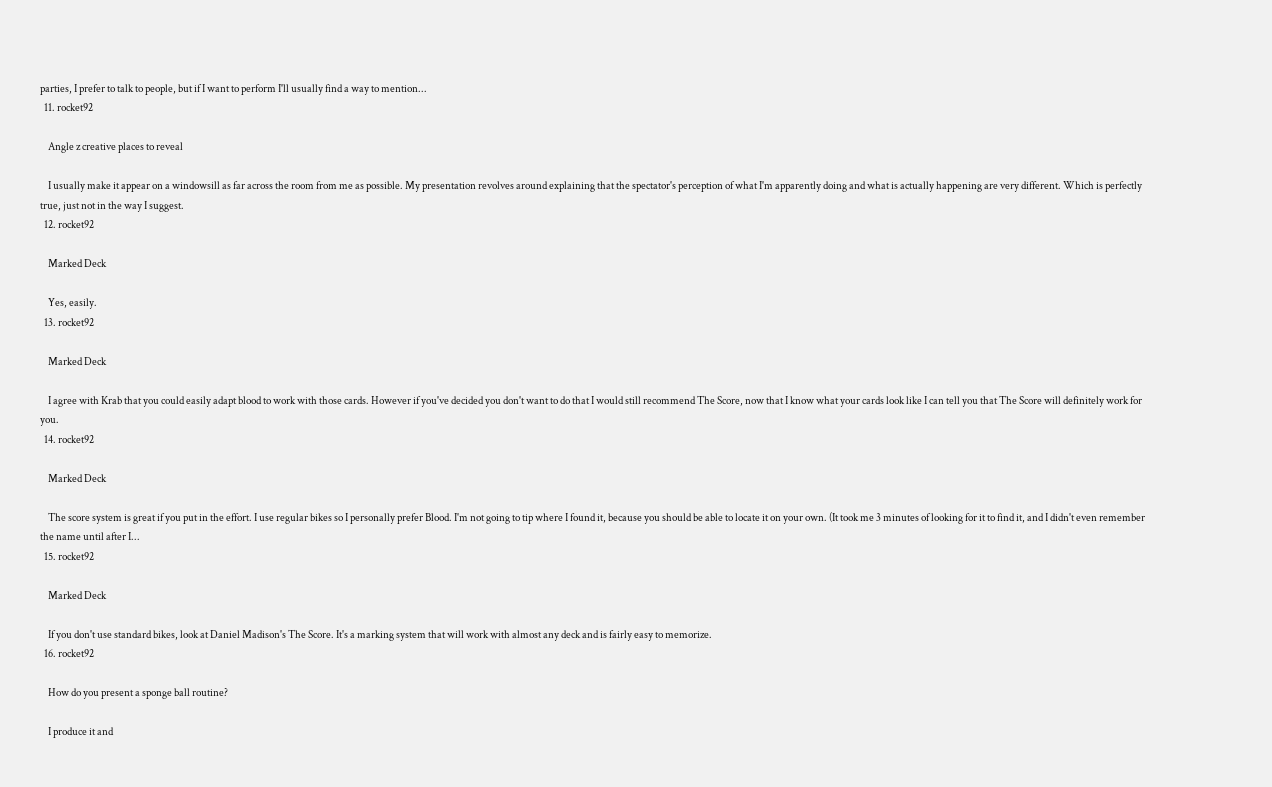parties, I prefer to talk to people, but if I want to perform I'll usually find a way to mention...
  11. rocket92

    Angle z creative places to reveal

    I usually make it appear on a windowsill as far across the room from me as possible. My presentation revolves around explaining that the spectator's perception of what I'm apparently doing and what is actually happening are very different. Which is perfectly true, just not in the way I suggest.
  12. rocket92

    Marked Deck

    Yes, easily.
  13. rocket92

    Marked Deck

    I agree with Krab that you could easily adapt blood to work with those cards. However if you've decided you don't want to do that I would still recommend The Score, now that I know what your cards look like I can tell you that The Score will definitely work for you.
  14. rocket92

    Marked Deck

    The score system is great if you put in the effort. I use regular bikes so I personally prefer Blood. I'm not going to tip where I found it, because you should be able to locate it on your own. (It took me 3 minutes of looking for it to find it, and I didn't even remember the name until after I...
  15. rocket92

    Marked Deck

    If you don't use standard bikes, look at Daniel Madison's The Score. It's a marking system that will work with almost any deck and is fairly easy to memorize.
  16. rocket92

    How do you present a sponge ball routine?

    I produce it and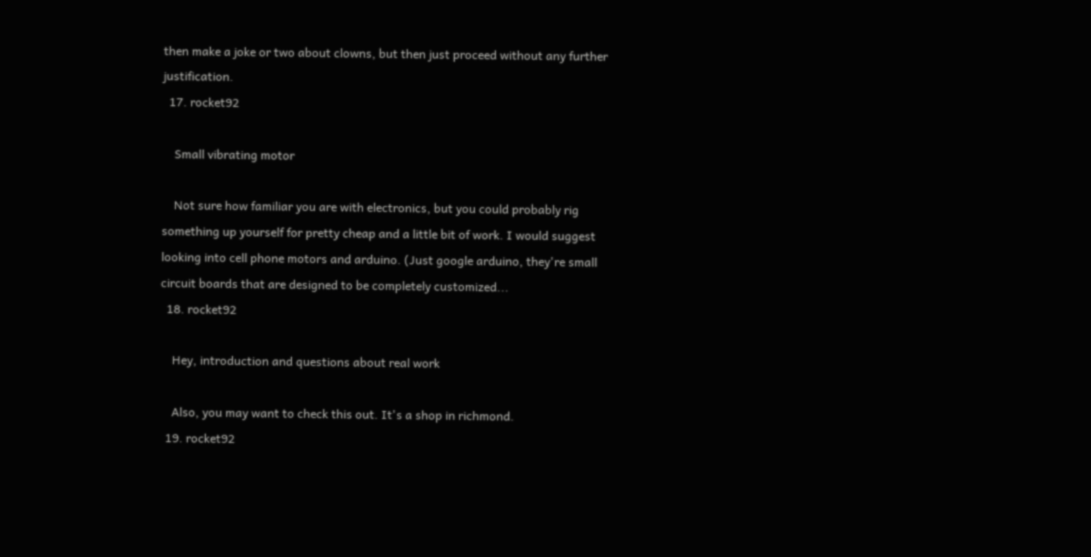then make a joke or two about clowns, but then just proceed without any further justification.
  17. rocket92

    Small vibrating motor

    Not sure how familiar you are with electronics, but you could probably rig something up yourself for pretty cheap and a little bit of work. I would suggest looking into cell phone motors and arduino. (Just google arduino, they're small circuit boards that are designed to be completely customized...
  18. rocket92

    Hey, introduction and questions about real work

    Also, you may want to check this out. It's a shop in richmond.
  19. rocket92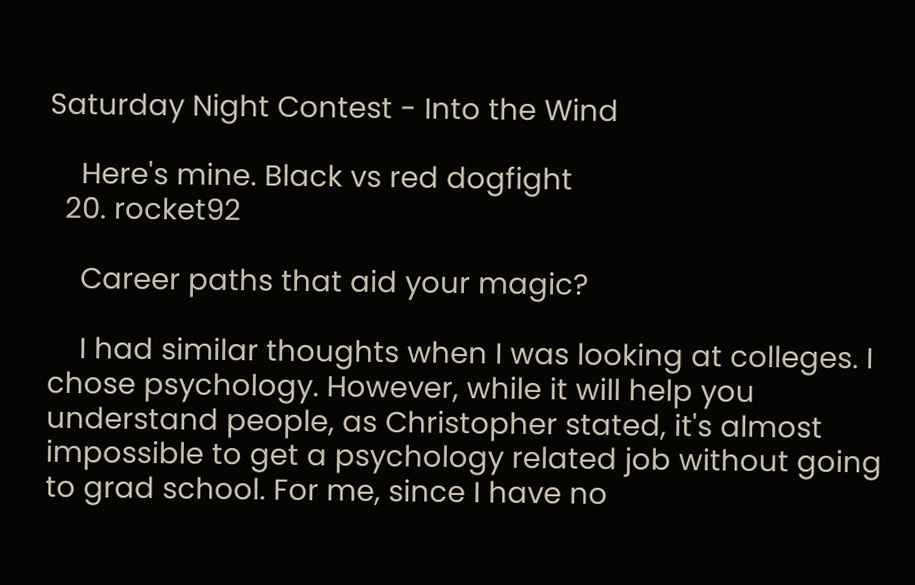Saturday Night Contest - Into the Wind

    Here's mine. Black vs red dogfight
  20. rocket92

    Career paths that aid your magic?

    I had similar thoughts when I was looking at colleges. I chose psychology. However, while it will help you understand people, as Christopher stated, it's almost impossible to get a psychology related job without going to grad school. For me, since I have no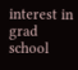interest in grad school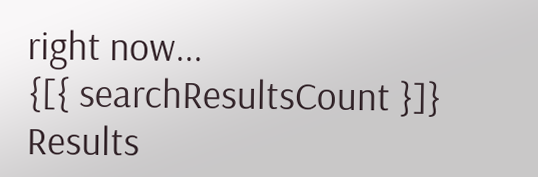right now...
{[{ searchResultsCount }]} Results